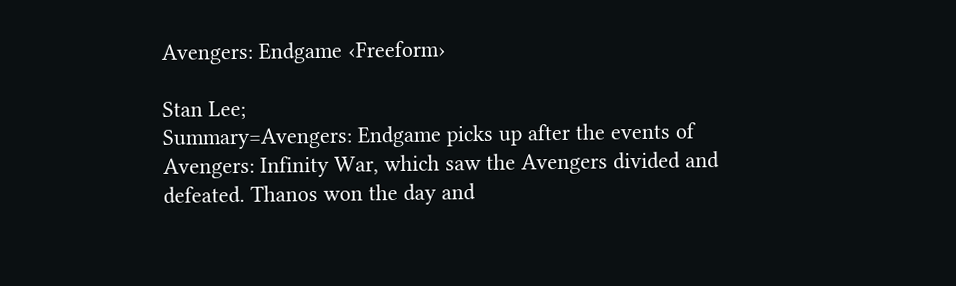Avengers: Endgame ‹Freeform›

Stan Lee;
Summary=Avengers: Endgame picks up after the events of Avengers: Infinity War, which saw the Avengers divided and defeated. Thanos won the day and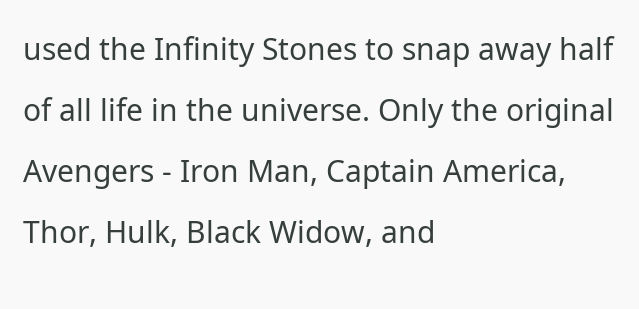used the Infinity Stones to snap away half of all life in the universe. Only the original Avengers - Iron Man, Captain America, Thor, Hulk, Black Widow, and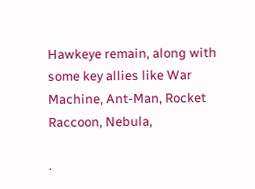Hawkeye remain, along with some key allies like War Machine, Ant-Man, Rocket Raccoon, Nebula,

·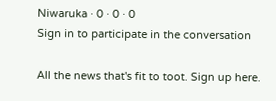Niwaruka · 0 · 0 · 0
Sign in to participate in the conversation

All the news that's fit to toot. Sign up here.